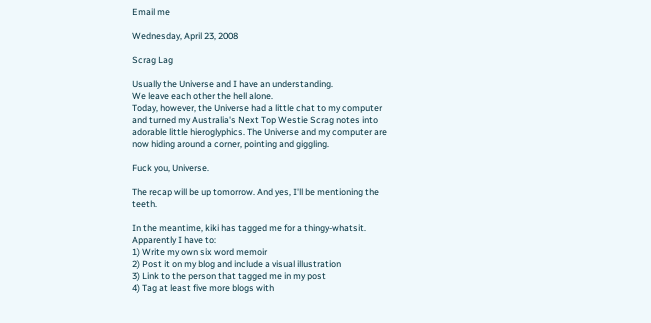Email me

Wednesday, April 23, 2008

Scrag Lag

Usually the Universe and I have an understanding.
We leave each other the hell alone.
Today, however, the Universe had a little chat to my computer and turned my Australia's Next Top Westie Scrag notes into adorable little hieroglyphics. The Universe and my computer are now hiding around a corner, pointing and giggling.

Fuck you, Universe.

The recap will be up tomorrow. And yes, I'll be mentioning the teeth.

In the meantime, kiki has tagged me for a thingy-whatsit. Apparently I have to:
1) Write my own six word memoir
2) Post it on my blog and include a visual illustration
3) Link to the person that tagged me in my post
4) Tag at least five more blogs with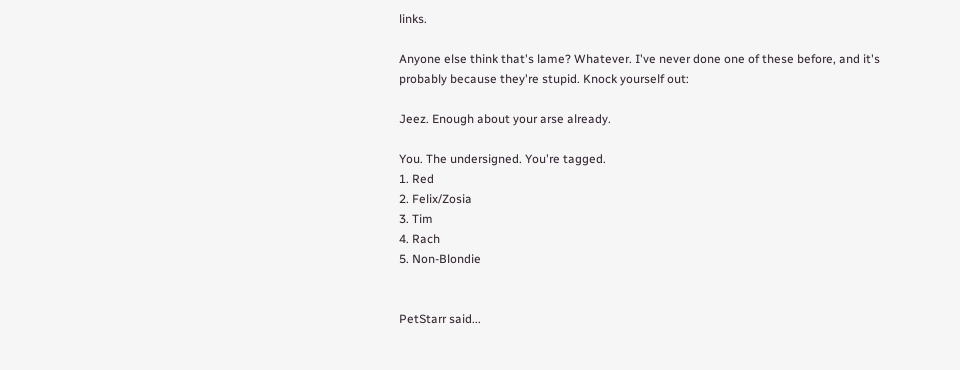links.

Anyone else think that's lame? Whatever. I've never done one of these before, and it's probably because they're stupid. Knock yourself out:

Jeez. Enough about your arse already.

You. The undersigned. You're tagged.
1. Red
2. Felix/Zosia
3. Tim
4. Rach
5. Non-Blondie


PetStarr said...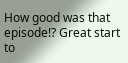How good was that episode!? Great start to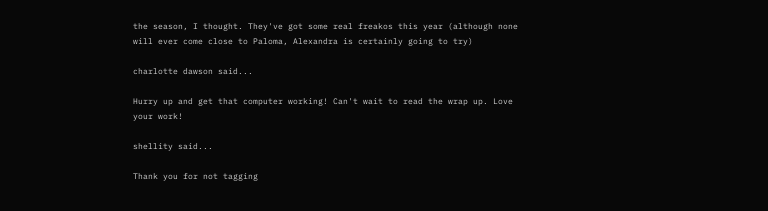the season, I thought. They've got some real freakos this year (although none will ever come close to Paloma, Alexandra is certainly going to try)

charlotte dawson said...

Hurry up and get that computer working! Can't wait to read the wrap up. Love your work!

shellity said...

Thank you for not tagging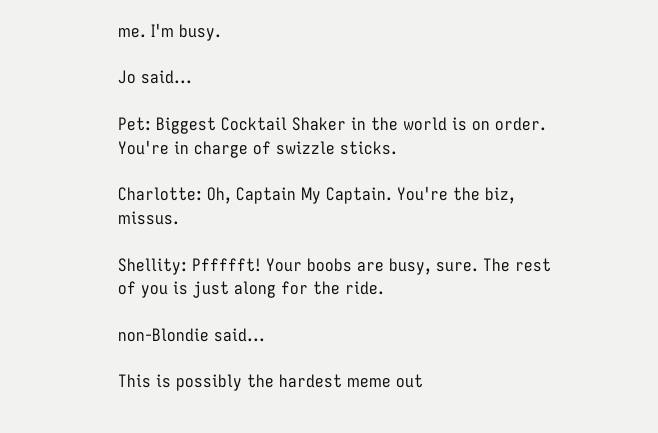me. I'm busy.

Jo said...

Pet: Biggest Cocktail Shaker in the world is on order. You're in charge of swizzle sticks.

Charlotte: Oh, Captain My Captain. You're the biz, missus.

Shellity: Pffffft! Your boobs are busy, sure. The rest of you is just along for the ride.

non-Blondie said...

This is possibly the hardest meme out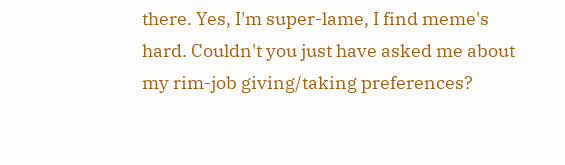there. Yes, I'm super-lame, I find meme's hard. Couldn't you just have asked me about my rim-job giving/taking preferences?